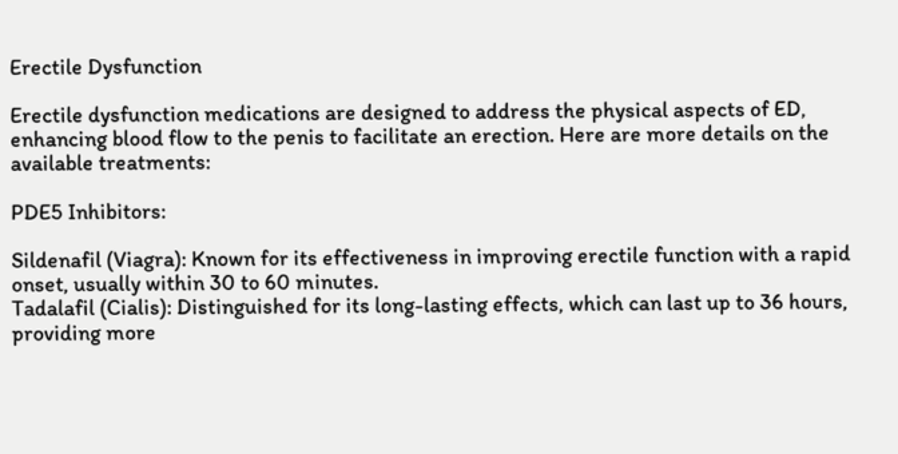Erectile Dysfunction

Erectile dysfunction medications are designed to address the physical aspects of ED, enhancing blood flow to the penis to facilitate an erection. Here are more details on the available treatments:

PDE5 Inhibitors:

Sildenafil (Viagra): Known for its effectiveness in improving erectile function with a rapid onset, usually within 30 to 60 minutes.
Tadalafil (Cialis): Distinguished for its long-lasting effects, which can last up to 36 hours, providing more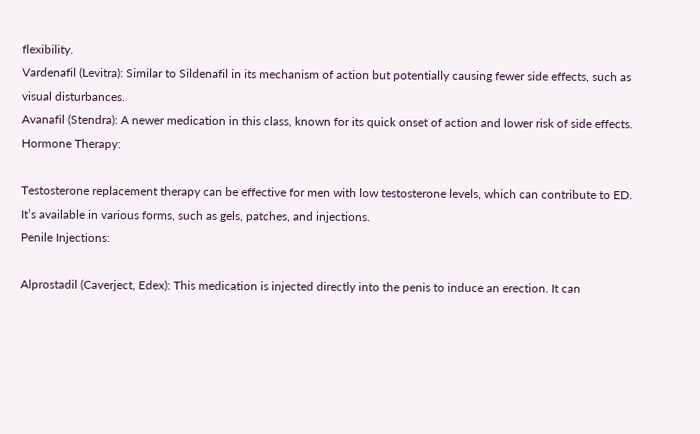flexibility.
Vardenafil (Levitra): Similar to Sildenafil in its mechanism of action but potentially causing fewer side effects, such as visual disturbances.
Avanafil (Stendra): A newer medication in this class, known for its quick onset of action and lower risk of side effects.
Hormone Therapy:

Testosterone replacement therapy can be effective for men with low testosterone levels, which can contribute to ED. It’s available in various forms, such as gels, patches, and injections.
Penile Injections:

Alprostadil (Caverject, Edex): This medication is injected directly into the penis to induce an erection. It can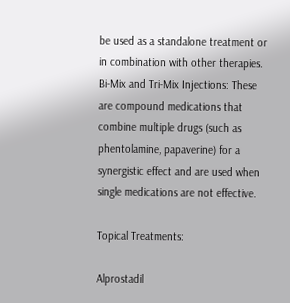be used as a standalone treatment or in combination with other therapies.
Bi-Mix and Tri-Mix Injections: These are compound medications that combine multiple drugs (such as phentolamine, papaverine) for a synergistic effect and are used when single medications are not effective.

Topical Treatments:

Alprostadil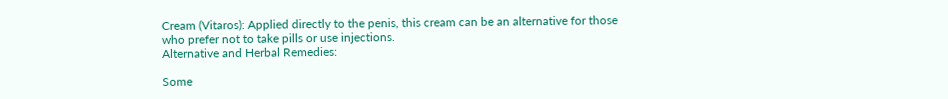Cream (Vitaros): Applied directly to the penis, this cream can be an alternative for those who prefer not to take pills or use injections.
Alternative and Herbal Remedies:

Some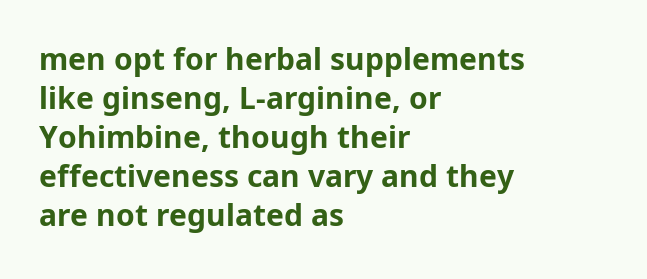men opt for herbal supplements like ginseng, L-arginine, or Yohimbine, though their effectiveness can vary and they are not regulated as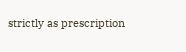strictly as prescription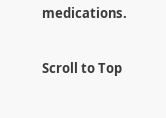medications.

Scroll to Top